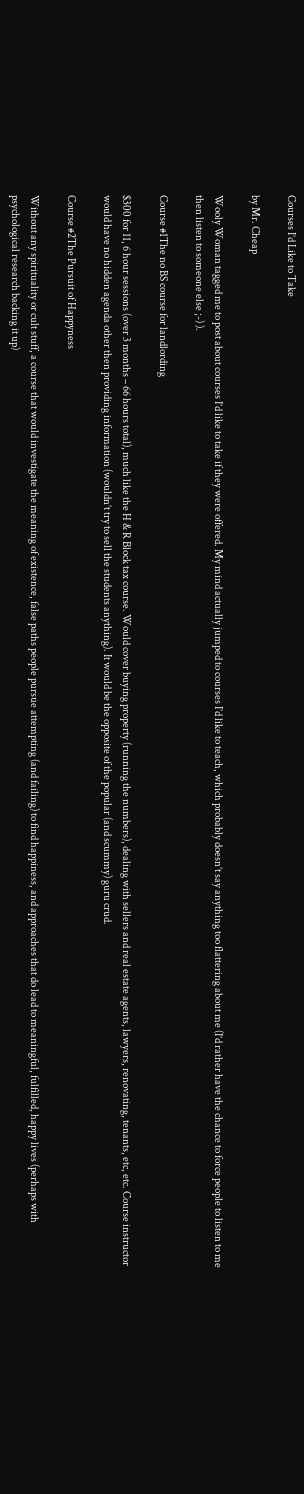Courses I’d Like to Take

by Mr. Cheap

Wooly Woman tagged me to post about courses I’d like to take if they were offered. My mind actually jumped to courses I’d like to teach, which probably doesn’t say anything too flattering about me (I’d rather have the chance to force people to listen to me then listen to someone else ;-) ).

Course #1The no BS course for landlording

$300 for 11, 6 hour sessions (over 3 months – 66 hours total), much like the H & R Block tax course. Would cover buying property (running the numbers), dealing with sellers and real estate agents, lawyers, renovating, tenants, etc, etc. Course instructor would have no hidden agenda other then providing information (wouldn’t try to sell the students anything). It would be the opposite of the popular (and scummy) guru crud.

Course #2The Pursuit of Happyness

Without any spirituality or cult stuff, a course that would investigate the meaning of existence, false paths people pursue attempting (and failing) to find happiness, and approaches that do lead to meaningful, fulfilled, happy lives (perhaps with psychological research backing it up)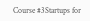Course #3Startups for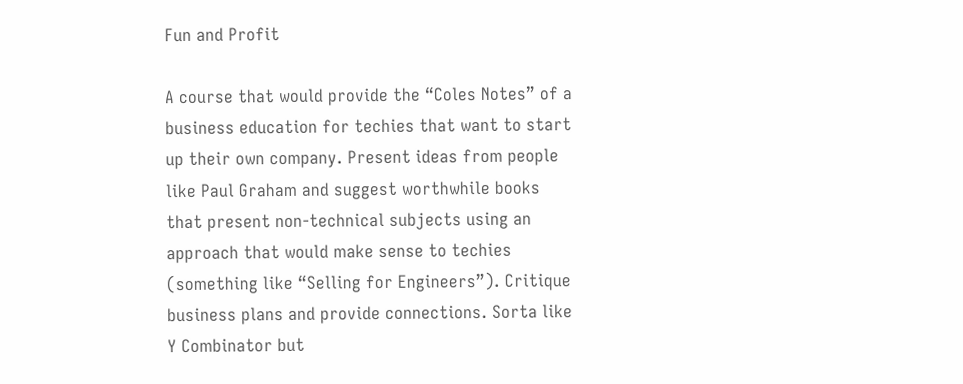Fun and Profit

A course that would provide the “Coles Notes” of a business education for techies that want to start up their own company. Present ideas from people like Paul Graham and suggest worthwhile books that present non-technical subjects using an approach that would make sense to techies (something like “Selling for Engineers”). Critique business plans and provide connections. Sorta like Y Combinator but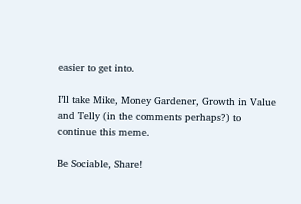easier to get into.

I’ll take Mike, Money Gardener, Growth in Value and Telly (in the comments perhaps?) to continue this meme.

Be Sociable, Share!